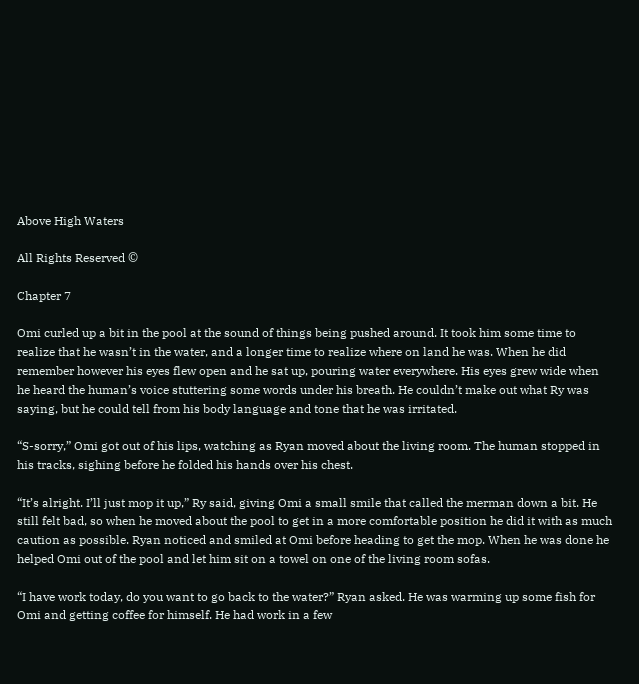Above High Waters

All Rights Reserved ©

Chapter 7

Omi curled up a bit in the pool at the sound of things being pushed around. It took him some time to realize that he wasn’t in the water, and a longer time to realize where on land he was. When he did remember however his eyes flew open and he sat up, pouring water everywhere. His eyes grew wide when he heard the human’s voice stuttering some words under his breath. He couldn’t make out what Ry was saying, but he could tell from his body language and tone that he was irritated.

“S-sorry,” Omi got out of his lips, watching as Ryan moved about the living room. The human stopped in his tracks, sighing before he folded his hands over his chest.

“It’s alright. I’ll just mop it up,” Ry said, giving Omi a small smile that called the merman down a bit. He still felt bad, so when he moved about the pool to get in a more comfortable position he did it with as much caution as possible. Ryan noticed and smiled at Omi before heading to get the mop. When he was done he helped Omi out of the pool and let him sit on a towel on one of the living room sofas.

“I have work today, do you want to go back to the water?” Ryan asked. He was warming up some fish for Omi and getting coffee for himself. He had work in a few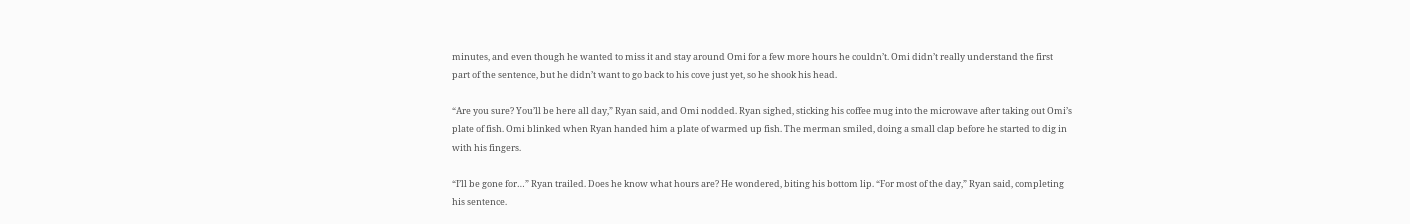minutes, and even though he wanted to miss it and stay around Omi for a few more hours he couldn’t. Omi didn’t really understand the first part of the sentence, but he didn’t want to go back to his cove just yet, so he shook his head.

“Are you sure? You’ll be here all day,” Ryan said, and Omi nodded. Ryan sighed, sticking his coffee mug into the microwave after taking out Omi’s plate of fish. Omi blinked when Ryan handed him a plate of warmed up fish. The merman smiled, doing a small clap before he started to dig in with his fingers.

“I’ll be gone for…” Ryan trailed. Does he know what hours are? He wondered, biting his bottom lip. “For most of the day,” Ryan said, completing his sentence.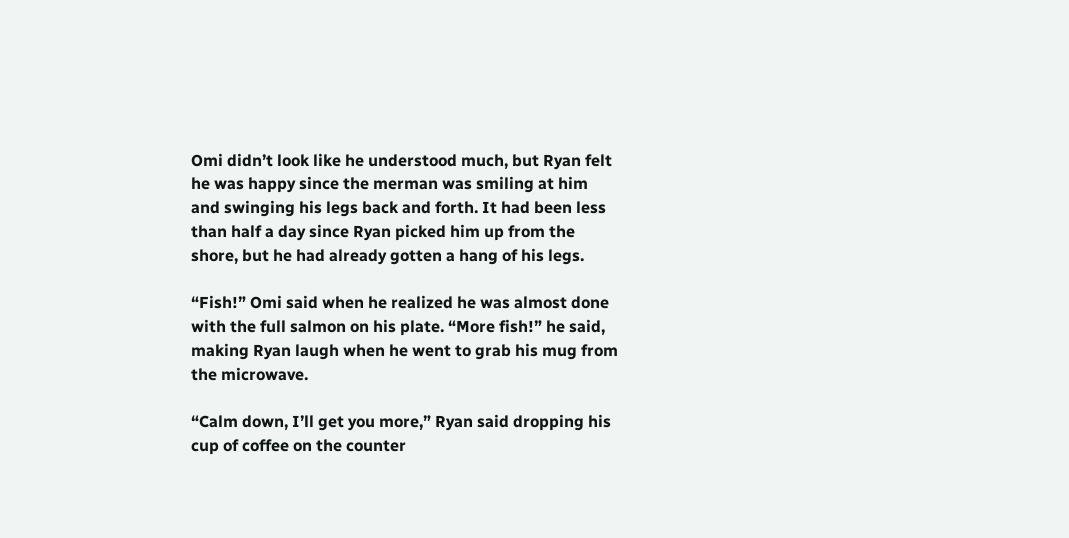Omi didn’t look like he understood much, but Ryan felt he was happy since the merman was smiling at him and swinging his legs back and forth. It had been less than half a day since Ryan picked him up from the shore, but he had already gotten a hang of his legs.

“Fish!” Omi said when he realized he was almost done with the full salmon on his plate. “More fish!” he said, making Ryan laugh when he went to grab his mug from the microwave.

“Calm down, I’ll get you more,” Ryan said dropping his cup of coffee on the counter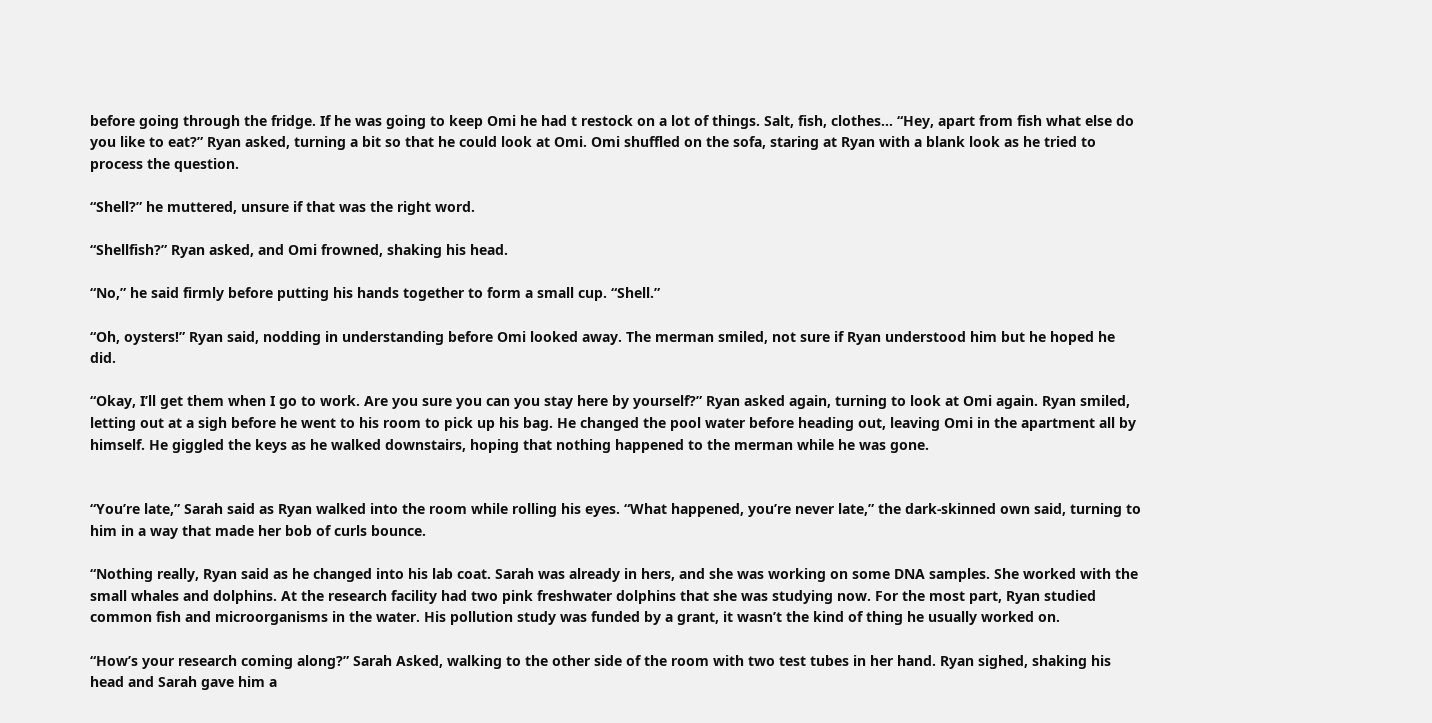before going through the fridge. If he was going to keep Omi he had t restock on a lot of things. Salt, fish, clothes… “Hey, apart from fish what else do you like to eat?” Ryan asked, turning a bit so that he could look at Omi. Omi shuffled on the sofa, staring at Ryan with a blank look as he tried to process the question.

“Shell?” he muttered, unsure if that was the right word.

“Shellfish?” Ryan asked, and Omi frowned, shaking his head.

“No,” he said firmly before putting his hands together to form a small cup. “Shell.”

“Oh, oysters!” Ryan said, nodding in understanding before Omi looked away. The merman smiled, not sure if Ryan understood him but he hoped he did.

“Okay, I’ll get them when I go to work. Are you sure you can you stay here by yourself?” Ryan asked again, turning to look at Omi again. Ryan smiled, letting out at a sigh before he went to his room to pick up his bag. He changed the pool water before heading out, leaving Omi in the apartment all by himself. He giggled the keys as he walked downstairs, hoping that nothing happened to the merman while he was gone.


“You’re late,” Sarah said as Ryan walked into the room while rolling his eyes. “What happened, you’re never late,” the dark-skinned own said, turning to him in a way that made her bob of curls bounce.

“Nothing really, Ryan said as he changed into his lab coat. Sarah was already in hers, and she was working on some DNA samples. She worked with the small whales and dolphins. At the research facility had two pink freshwater dolphins that she was studying now. For the most part, Ryan studied common fish and microorganisms in the water. His pollution study was funded by a grant, it wasn’t the kind of thing he usually worked on.

“How’s your research coming along?” Sarah Asked, walking to the other side of the room with two test tubes in her hand. Ryan sighed, shaking his head and Sarah gave him a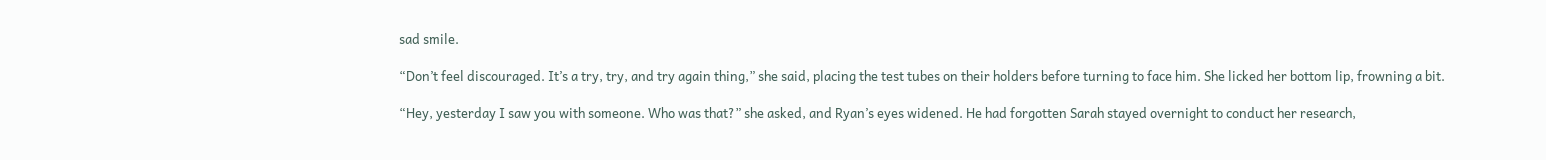sad smile.

“Don’t feel discouraged. It’s a try, try, and try again thing,” she said, placing the test tubes on their holders before turning to face him. She licked her bottom lip, frowning a bit.

“Hey, yesterday I saw you with someone. Who was that?” she asked, and Ryan’s eyes widened. He had forgotten Sarah stayed overnight to conduct her research,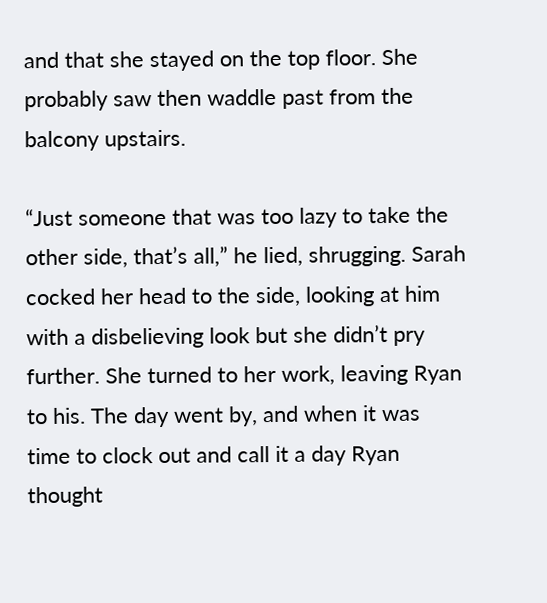and that she stayed on the top floor. She probably saw then waddle past from the balcony upstairs.

“Just someone that was too lazy to take the other side, that’s all,” he lied, shrugging. Sarah cocked her head to the side, looking at him with a disbelieving look but she didn’t pry further. She turned to her work, leaving Ryan to his. The day went by, and when it was time to clock out and call it a day Ryan thought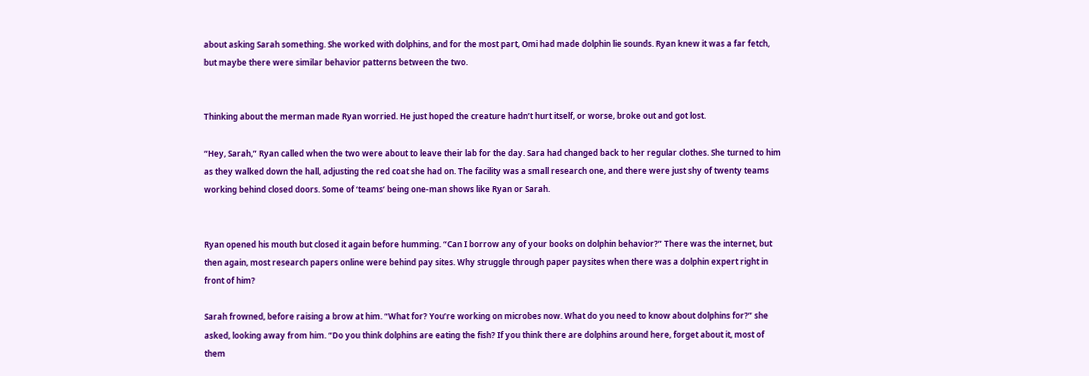about asking Sarah something. She worked with dolphins, and for the most part, Omi had made dolphin lie sounds. Ryan knew it was a far fetch, but maybe there were similar behavior patterns between the two.


Thinking about the merman made Ryan worried. He just hoped the creature hadn’t hurt itself, or worse, broke out and got lost.

“Hey, Sarah,” Ryan called when the two were about to leave their lab for the day. Sara had changed back to her regular clothes. She turned to him as they walked down the hall, adjusting the red coat she had on. The facility was a small research one, and there were just shy of twenty teams working behind closed doors. Some of ‘teams’ being one-man shows like Ryan or Sarah.


Ryan opened his mouth but closed it again before humming. “Can I borrow any of your books on dolphin behavior?” There was the internet, but then again, most research papers online were behind pay sites. Why struggle through paper paysites when there was a dolphin expert right in front of him?

Sarah frowned, before raising a brow at him. “What for? You’re working on microbes now. What do you need to know about dolphins for?” she asked, looking away from him. “Do you think dolphins are eating the fish? If you think there are dolphins around here, forget about it, most of them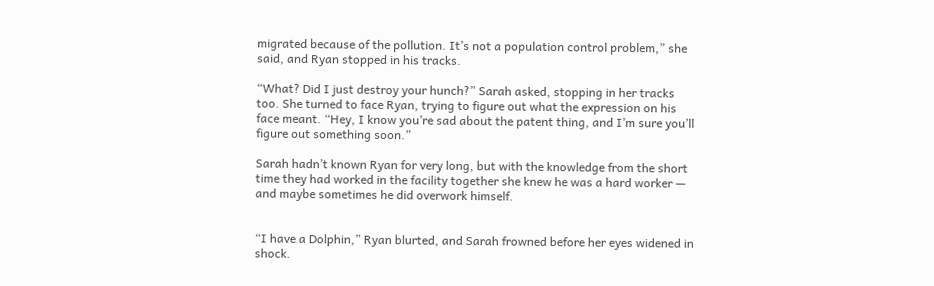migrated because of the pollution. It’s not a population control problem,” she said, and Ryan stopped in his tracks.

“What? Did I just destroy your hunch?” Sarah asked, stopping in her tracks too. She turned to face Ryan, trying to figure out what the expression on his face meant. “Hey, I know you’re sad about the patent thing, and I’m sure you’ll figure out something soon.”

Sarah hadn’t known Ryan for very long, but with the knowledge from the short time they had worked in the facility together she knew he was a hard worker — and maybe sometimes he did overwork himself.


“I have a Dolphin,” Ryan blurted, and Sarah frowned before her eyes widened in shock.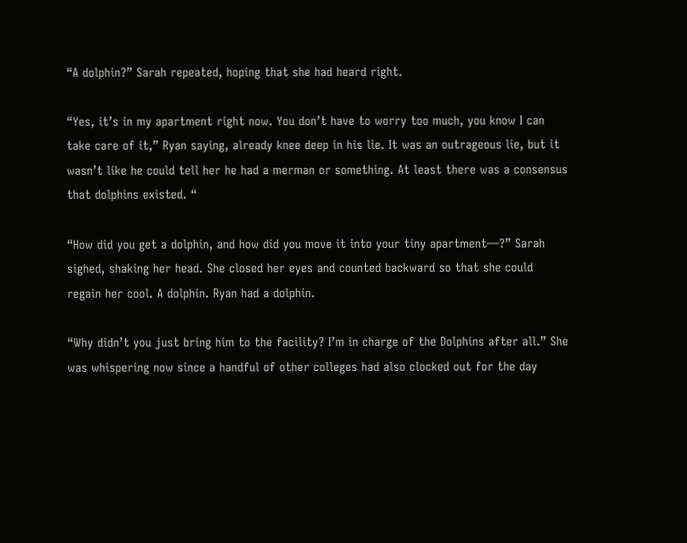“A dolphin?” Sarah repeated, hoping that she had heard right.

“Yes, it’s in my apartment right now. You don’t have to worry too much, you know I can take care of it,” Ryan saying, already knee deep in his lie. It was an outrageous lie, but it wasn’t like he could tell her he had a merman or something. At least there was a consensus that dolphins existed. “

“How did you get a dolphin, and how did you move it into your tiny apartment—?” Sarah sighed, shaking her head. She closed her eyes and counted backward so that she could regain her cool. A dolphin. Ryan had a dolphin.

“Why didn’t you just bring him to the facility? I’m in charge of the Dolphins after all.” She was whispering now since a handful of other colleges had also clocked out for the day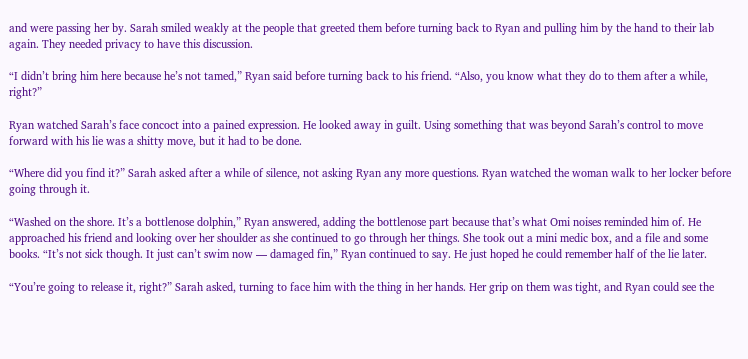and were passing her by. Sarah smiled weakly at the people that greeted them before turning back to Ryan and pulling him by the hand to their lab again. They needed privacy to have this discussion.

“I didn’t bring him here because he’s not tamed,” Ryan said before turning back to his friend. “Also, you know what they do to them after a while, right?”

Ryan watched Sarah’s face concoct into a pained expression. He looked away in guilt. Using something that was beyond Sarah’s control to move forward with his lie was a shitty move, but it had to be done.

“Where did you find it?” Sarah asked after a while of silence, not asking Ryan any more questions. Ryan watched the woman walk to her locker before going through it.

“Washed on the shore. It’s a bottlenose dolphin,” Ryan answered, adding the bottlenose part because that’s what Omi noises reminded him of. He approached his friend and looking over her shoulder as she continued to go through her things. She took out a mini medic box, and a file and some books. “It’s not sick though. It just can’t swim now — damaged fin,” Ryan continued to say. He just hoped he could remember half of the lie later.

“You’re going to release it, right?” Sarah asked, turning to face him with the thing in her hands. Her grip on them was tight, and Ryan could see the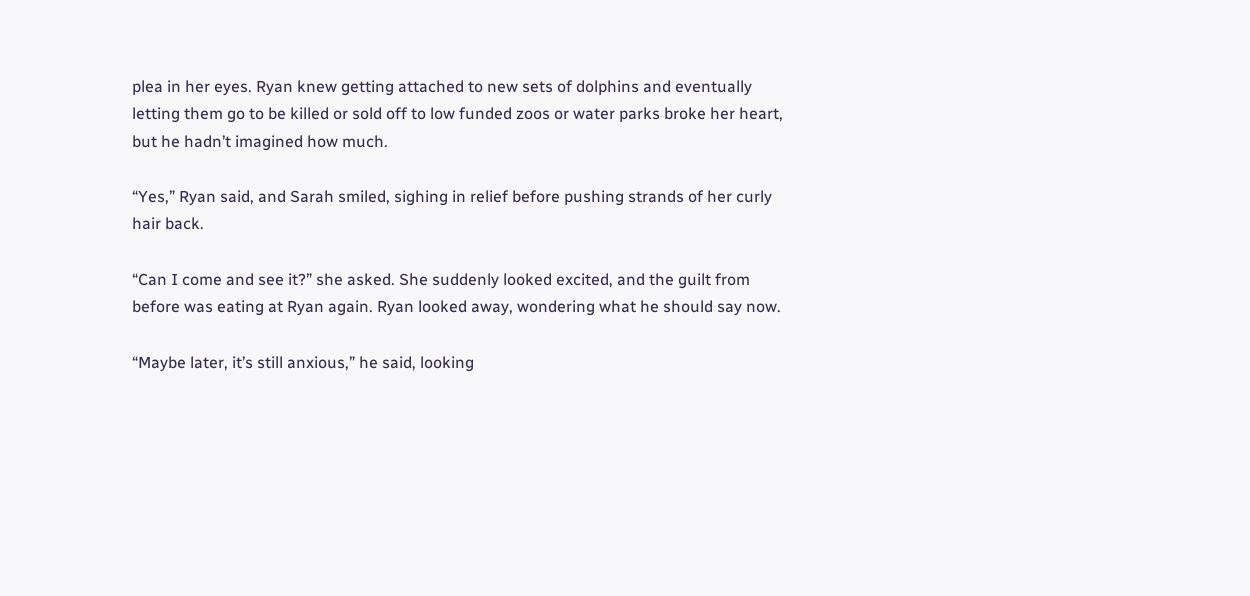plea in her eyes. Ryan knew getting attached to new sets of dolphins and eventually letting them go to be killed or sold off to low funded zoos or water parks broke her heart, but he hadn’t imagined how much.

“Yes,” Ryan said, and Sarah smiled, sighing in relief before pushing strands of her curly hair back.

“Can I come and see it?” she asked. She suddenly looked excited, and the guilt from before was eating at Ryan again. Ryan looked away, wondering what he should say now.

“Maybe later, it’s still anxious,” he said, looking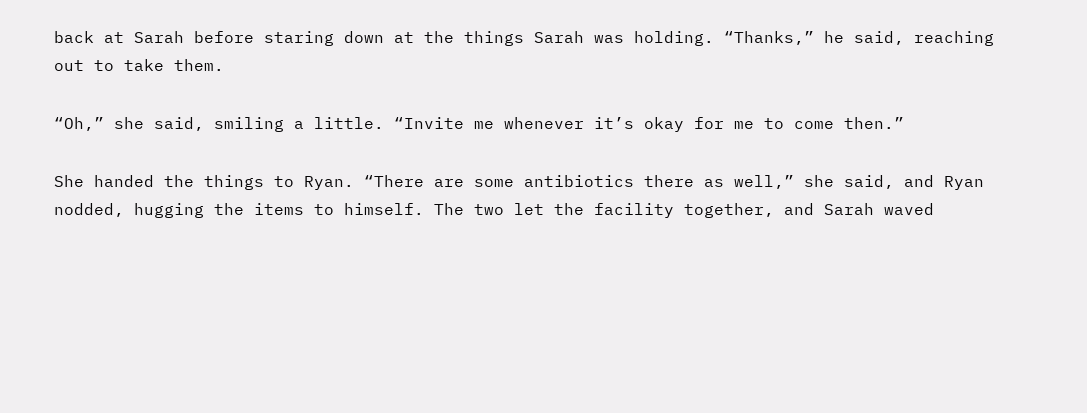back at Sarah before staring down at the things Sarah was holding. “Thanks,” he said, reaching out to take them.

“Oh,” she said, smiling a little. “Invite me whenever it’s okay for me to come then.”

She handed the things to Ryan. “There are some antibiotics there as well,” she said, and Ryan nodded, hugging the items to himself. The two let the facility together, and Sarah waved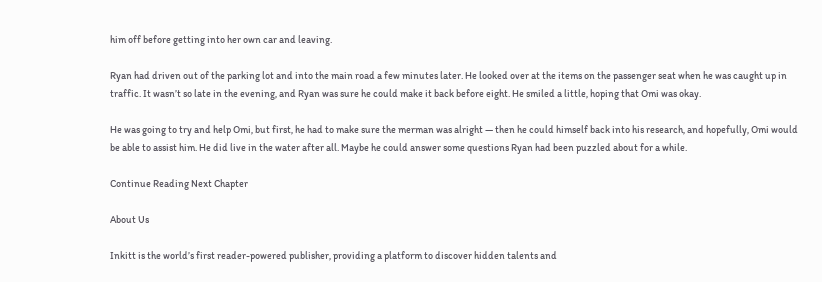him off before getting into her own car and leaving.

Ryan had driven out of the parking lot and into the main road a few minutes later. He looked over at the items on the passenger seat when he was caught up in traffic. It wasn’t so late in the evening, and Ryan was sure he could make it back before eight. He smiled a little, hoping that Omi was okay.

He was going to try and help Omi, but first, he had to make sure the merman was alright — then he could himself back into his research, and hopefully, Omi would be able to assist him. He did live in the water after all. Maybe he could answer some questions Ryan had been puzzled about for a while.

Continue Reading Next Chapter

About Us

Inkitt is the world’s first reader-powered publisher, providing a platform to discover hidden talents and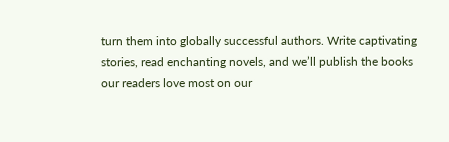turn them into globally successful authors. Write captivating stories, read enchanting novels, and we’ll publish the books our readers love most on our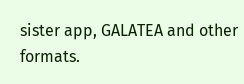sister app, GALATEA and other formats.